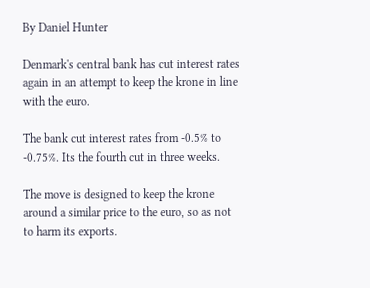By Daniel Hunter

Denmark's central bank has cut interest rates again in an attempt to keep the krone in line with the euro.

The bank cut interest rates from -0.5% to -0.75%. Its the fourth cut in three weeks.

The move is designed to keep the krone around a similar price to the euro, so as not to harm its exports.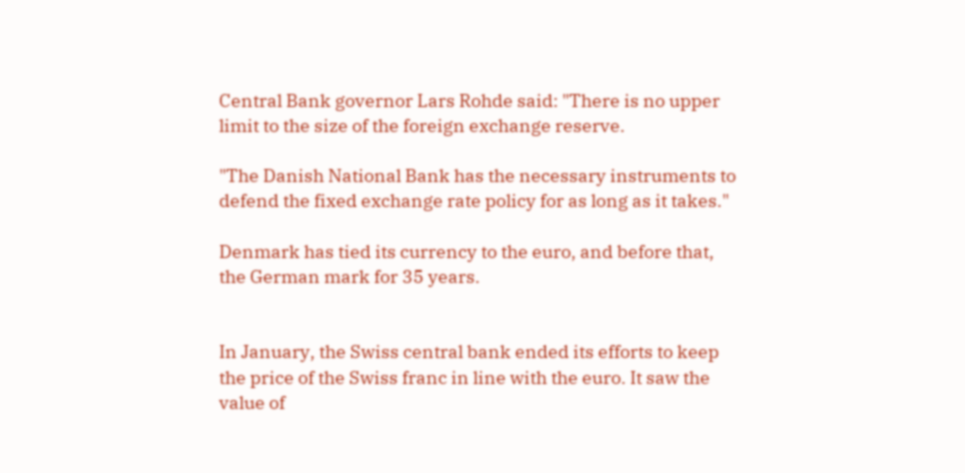Central Bank governor Lars Rohde said: "There is no upper limit to the size of the foreign exchange reserve.

"The Danish National Bank has the necessary instruments to defend the fixed exchange rate policy for as long as it takes."

Denmark has tied its currency to the euro, and before that, the German mark for 35 years.


In January, the Swiss central bank ended its efforts to keep the price of the Swiss franc in line with the euro. It saw the value of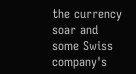the currency soar and some Swiss company's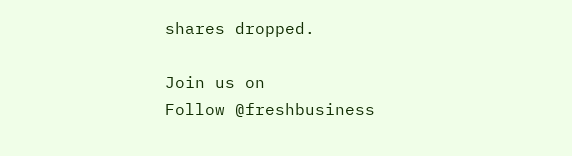shares dropped.

Join us on
Follow @freshbusiness